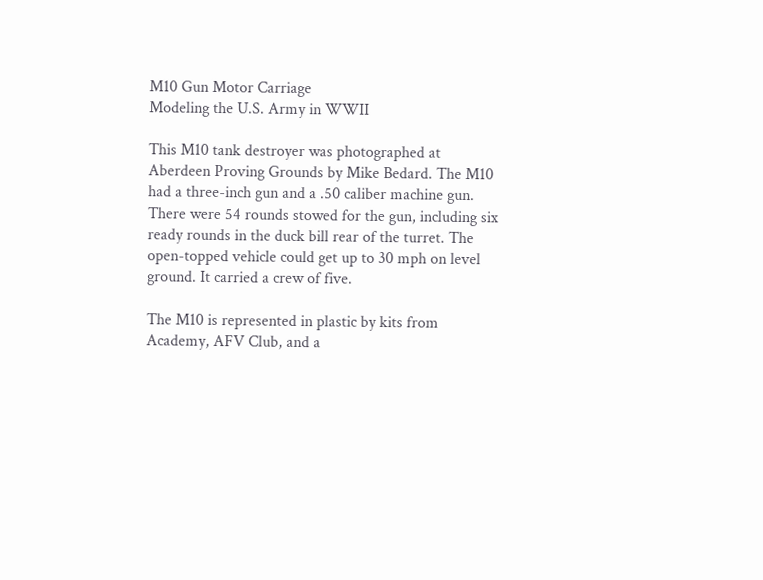M10 Gun Motor Carriage
Modeling the U.S. Army in WWII

This M10 tank destroyer was photographed at Aberdeen Proving Grounds by Mike Bedard. The M10 had a three-inch gun and a .50 caliber machine gun. There were 54 rounds stowed for the gun, including six ready rounds in the duck bill rear of the turret. The open-topped vehicle could get up to 30 mph on level ground. It carried a crew of five.

The M10 is represented in plastic by kits from Academy, AFV Club, and a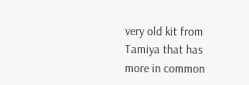very old kit from Tamiya that has more in common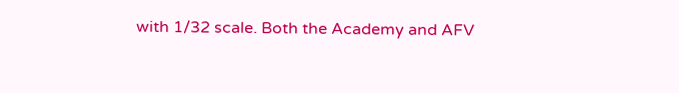with 1/32 scale. Both the Academy and AFV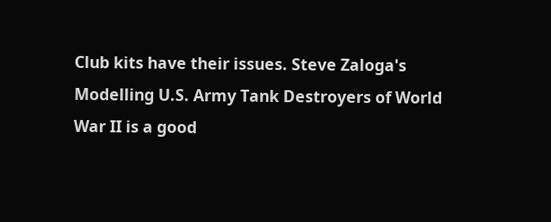Club kits have their issues. Steve Zaloga's Modelling U.S. Army Tank Destroyers of World War II is a good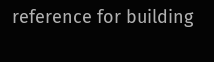reference for building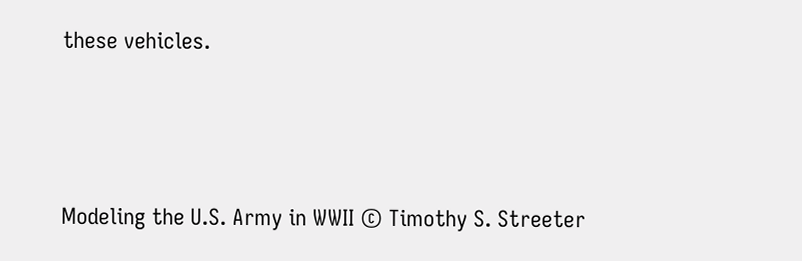these vehicles.




Modeling the U.S. Army in WWII © Timothy S. Streeter